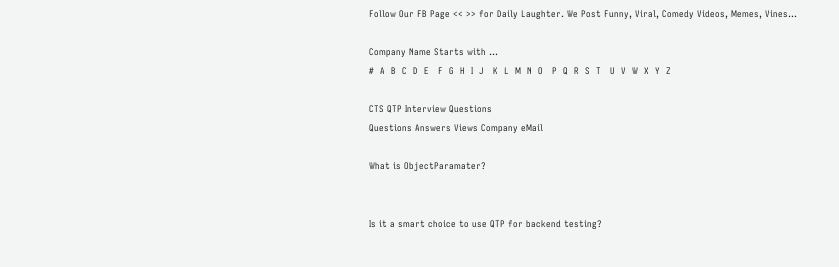Follow Our FB Page << >> for Daily Laughter. We Post Funny, Viral, Comedy Videos, Memes, Vines...

Company Name Starts with ...
#  A  B  C  D  E   F  G  H  I  J   K  L  M  N  O   P  Q  R  S  T   U  V  W  X  Y  Z

CTS QTP Interview Questions
Questions Answers Views Company eMail

What is ObjectParamater?


Is it a smart choice to use QTP for backend testing?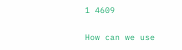1 4609

How can we use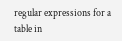regular expressions for a table in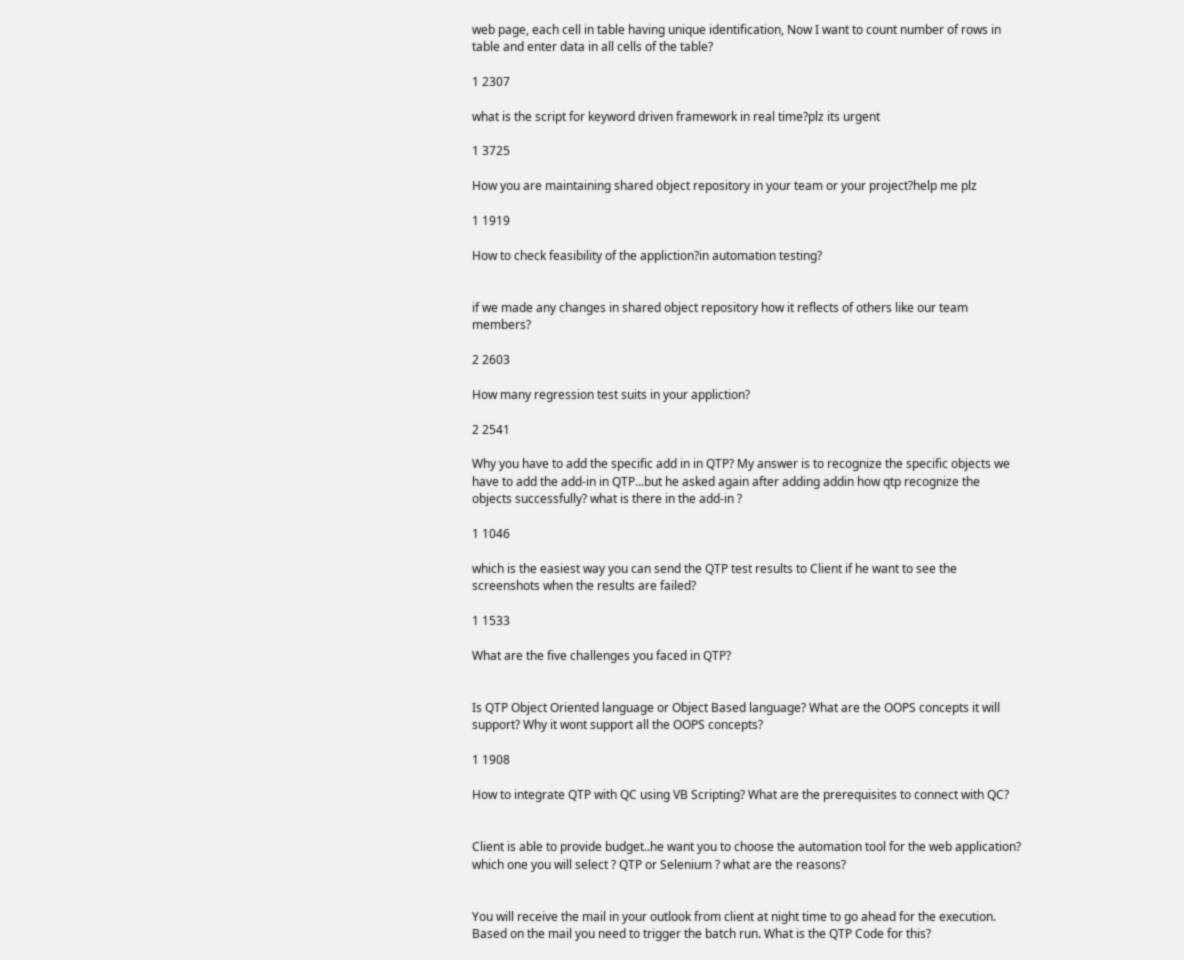web page, each cell in table having unique identification, Now I want to count number of rows in table and enter data in all cells of the table?

1 2307

what is the script for keyword driven framework in real time?plz its urgent

1 3725

How you are maintaining shared object repository in your team or your project?help me plz

1 1919

How to check feasibility of the appliction?in automation testing?


if we made any changes in shared object repository how it reflects of others like our team members?

2 2603

How many regression test suits in your appliction?

2 2541

Why you have to add the specific add in in QTP? My answer is to recognize the specific objects we have to add the add-in in QTP...but he asked again after adding addin how qtp recognize the objects successfully? what is there in the add-in ?

1 1046

which is the easiest way you can send the QTP test results to Client if he want to see the screenshots when the results are failed?

1 1533

What are the five challenges you faced in QTP?


Is QTP Object Oriented language or Object Based language? What are the OOPS concepts it will support? Why it wont support all the OOPS concepts?

1 1908

How to integrate QTP with QC using VB Scripting? What are the prerequisites to connect with QC?


Client is able to provide budget..he want you to choose the automation tool for the web application? which one you will select ? QTP or Selenium ? what are the reasons?


You will receive the mail in your outlook from client at night time to go ahead for the execution. Based on the mail you need to trigger the batch run. What is the QTP Code for this?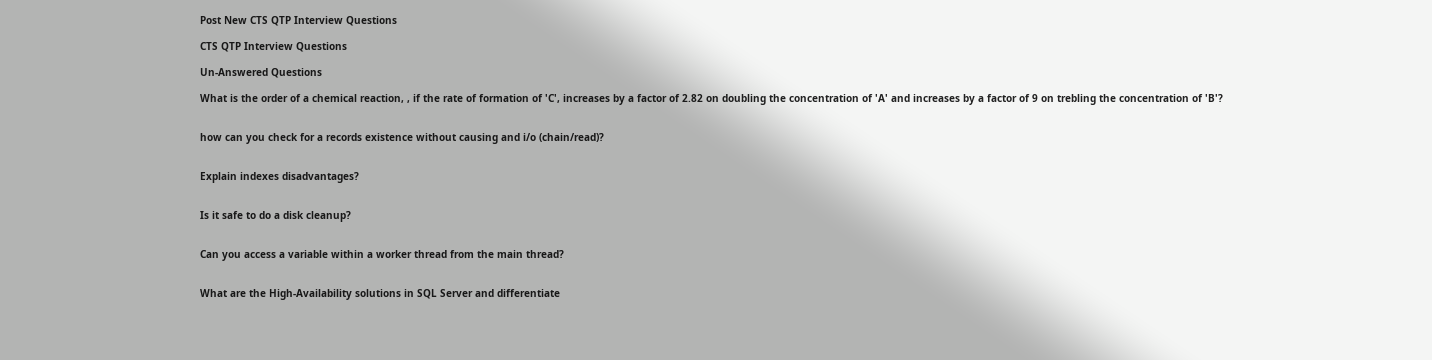Post New CTS QTP Interview Questions

CTS QTP Interview Questions

Un-Answered Questions

What is the order of a chemical reaction, , if the rate of formation of 'C', increases by a factor of 2.82 on doubling the concentration of 'A' and increases by a factor of 9 on trebling the concentration of 'B'?


how can you check for a records existence without causing and i/o (chain/read)?


Explain indexes disadvantages?


Is it safe to do a disk cleanup?


Can you access a variable within a worker thread from the main thread?


What are the High-Availability solutions in SQL Server and differentiate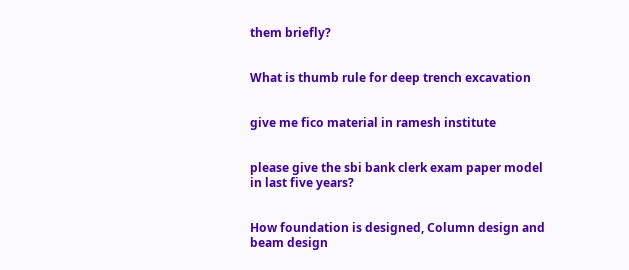them briefly?


What is thumb rule for deep trench excavation


give me fico material in ramesh institute


please give the sbi bank clerk exam paper model in last five years?


How foundation is designed, Column design and beam design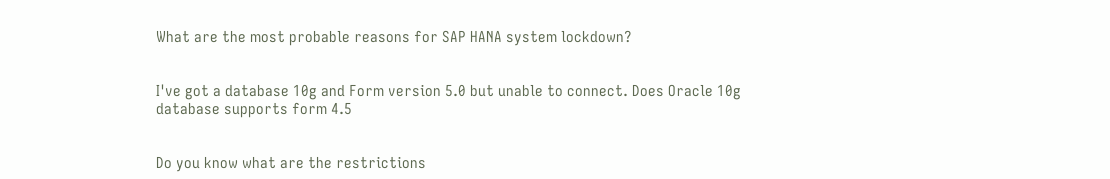What are the most probable reasons for SAP HANA system lockdown?


I've got a database 10g and Form version 5.0 but unable to connect. Does Oracle 10g database supports form 4.5


Do you know what are the restrictions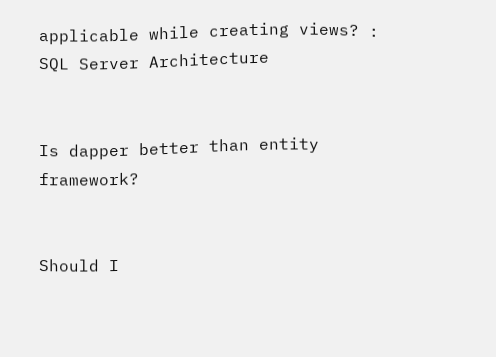applicable while creating views? : SQL Server Architecture


Is dapper better than entity framework?


Should I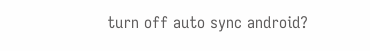turn off auto sync android?